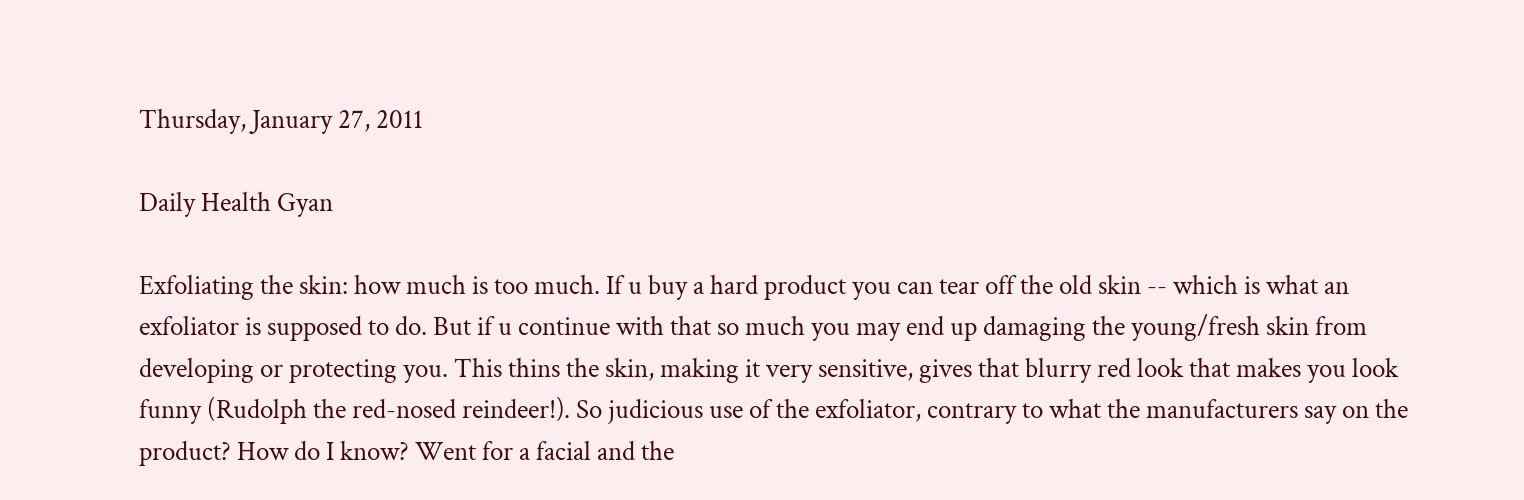Thursday, January 27, 2011

Daily Health Gyan

Exfoliating the skin: how much is too much. If u buy a hard product you can tear off the old skin -- which is what an exfoliator is supposed to do. But if u continue with that so much you may end up damaging the young/fresh skin from developing or protecting you. This thins the skin, making it very sensitive, gives that blurry red look that makes you look funny (Rudolph the red-nosed reindeer!). So judicious use of the exfoliator, contrary to what the manufacturers say on the product? How do I know? Went for a facial and the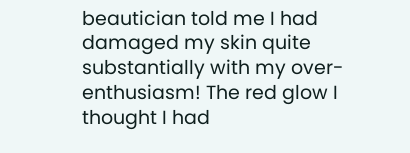beautician told me I had damaged my skin quite substantially with my over-enthusiasm! The red glow I thought I had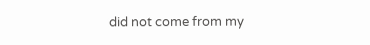did not come from my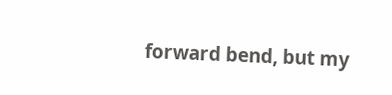forward bend, but my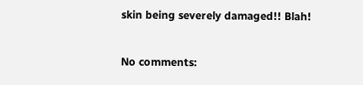skin being severely damaged!! Blah!

No comments: